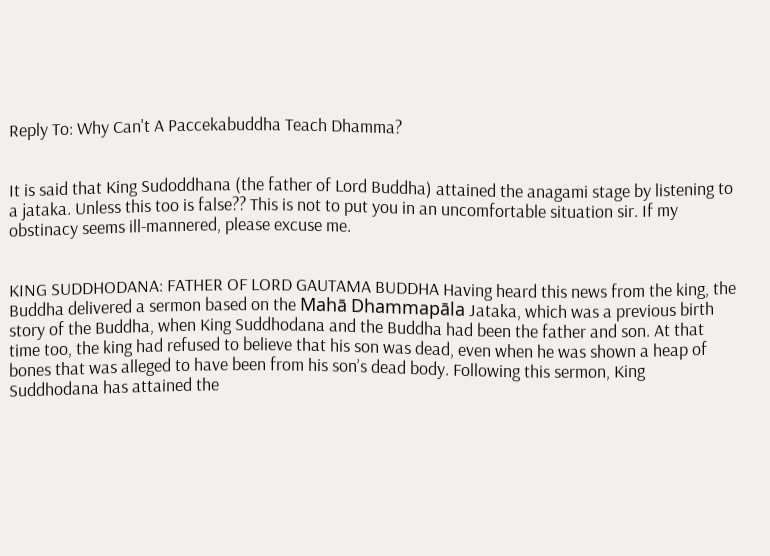Reply To: Why Can't A Paccekabuddha Teach Dhamma?


It is said that King Sudoddhana (the father of Lord Buddha) attained the anagami stage by listening to a jataka. Unless this too is false?? This is not to put you in an uncomfortable situation sir. If my obstinacy seems ill-mannered, please excuse me.


KING SUDDHODANA: FATHER OF LORD GAUTAMA BUDDHA Having heard this news from the king, the Buddha delivered a sermon based on the Mahā Dhammapāla Jataka, which was a previous birth story of the Buddha, when King Suddhodana and the Buddha had been the father and son. At that time too, the king had refused to believe that his son was dead, even when he was shown a heap of bones that was alleged to have been from his son’s dead body. Following this sermon, King Suddhodana has attained the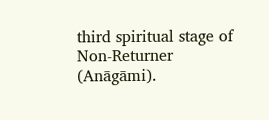third spiritual stage of Non-Returner (Anāgāmi).